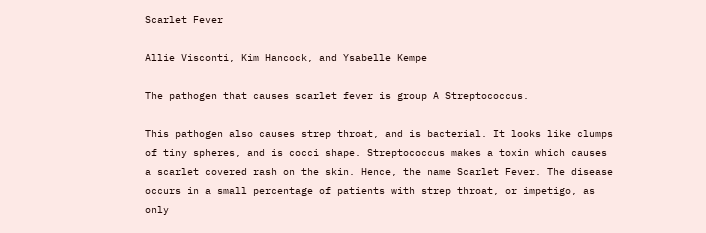Scarlet Fever

Allie Visconti, Kim Hancock, and Ysabelle Kempe

The pathogen that causes scarlet fever is group A Streptococcus.

This pathogen also causes strep throat, and is bacterial. It looks like clumps of tiny spheres, and is cocci shape. Streptococcus makes a toxin which causes a scarlet covered rash on the skin. Hence, the name Scarlet Fever. The disease occurs in a small percentage of patients with strep throat, or impetigo, as only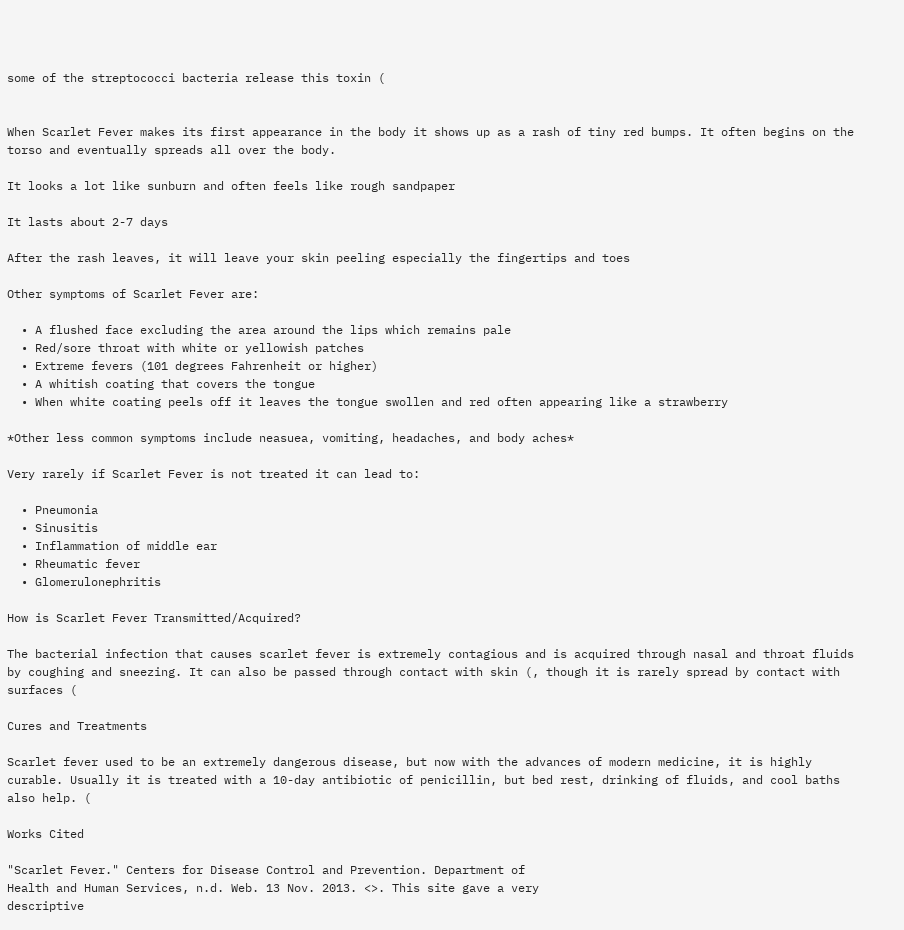some of the streptococci bacteria release this toxin (


When Scarlet Fever makes its first appearance in the body it shows up as a rash of tiny red bumps. It often begins on the torso and eventually spreads all over the body.

It looks a lot like sunburn and often feels like rough sandpaper

It lasts about 2-7 days

After the rash leaves, it will leave your skin peeling especially the fingertips and toes

Other symptoms of Scarlet Fever are:

  • A flushed face excluding the area around the lips which remains pale
  • Red/sore throat with white or yellowish patches
  • Extreme fevers (101 degrees Fahrenheit or higher)
  • A whitish coating that covers the tongue
  • When white coating peels off it leaves the tongue swollen and red often appearing like a strawberry

*Other less common symptoms include neasuea, vomiting, headaches, and body aches*

Very rarely if Scarlet Fever is not treated it can lead to:

  • Pneumonia
  • Sinusitis
  • Inflammation of middle ear
  • Rheumatic fever
  • Glomerulonephritis

How is Scarlet Fever Transmitted/Acquired?

The bacterial infection that causes scarlet fever is extremely contagious and is acquired through nasal and throat fluids by coughing and sneezing. It can also be passed through contact with skin (, though it is rarely spread by contact with surfaces (

Cures and Treatments

Scarlet fever used to be an extremely dangerous disease, but now with the advances of modern medicine, it is highly curable. Usually it is treated with a 10-day antibiotic of penicillin, but bed rest, drinking of fluids, and cool baths also help. (

Works Cited

"Scarlet Fever." Centers for Disease Control and Prevention. Department of
Health and Human Services, n.d. Web. 13 Nov. 2013. <>. This site gave a very
descriptive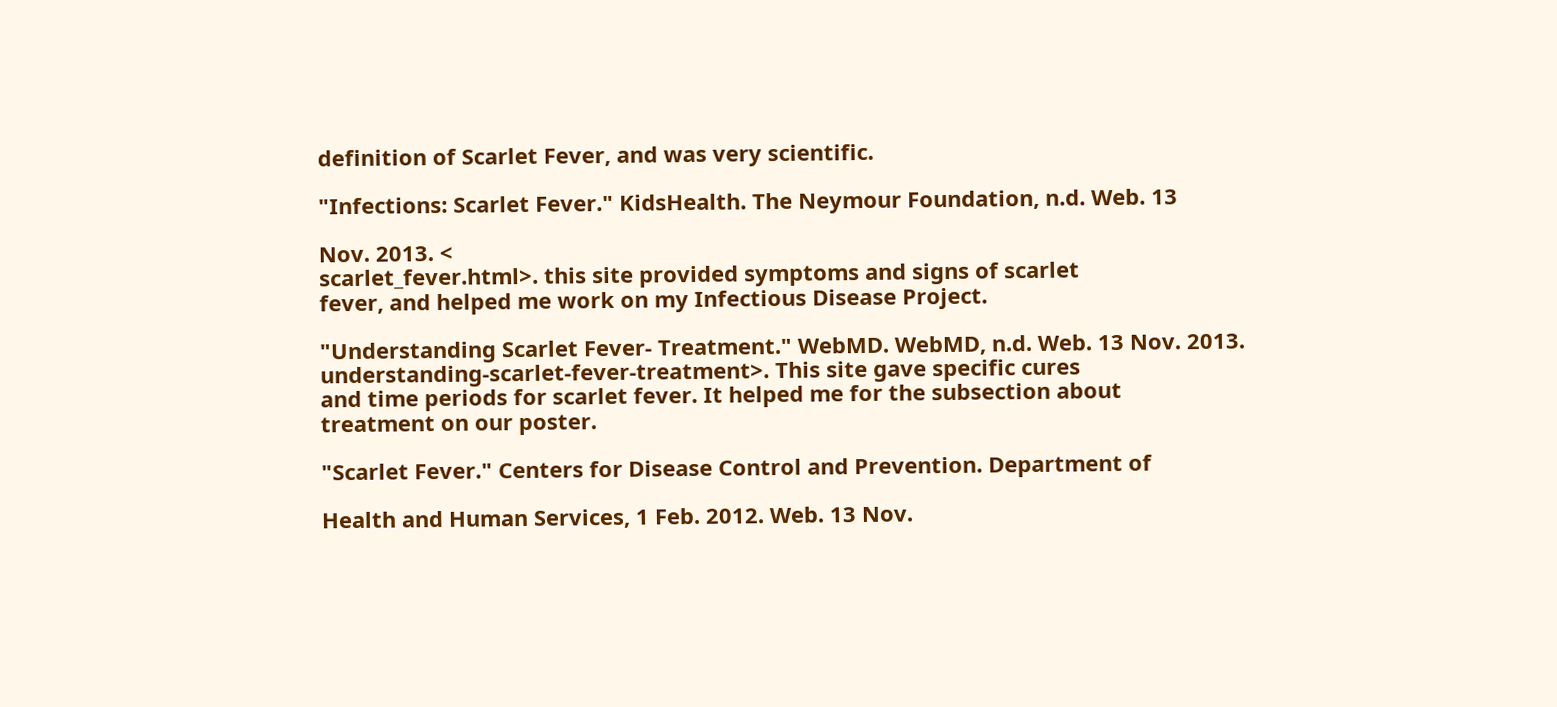definition of Scarlet Fever, and was very scientific.

"Infections: Scarlet Fever." KidsHealth. The Neymour Foundation, n.d. Web. 13

Nov. 2013. <
scarlet_fever.html>. this site provided symptoms and signs of scarlet
fever, and helped me work on my Infectious Disease Project.

"Understanding Scarlet Fever- Treatment." WebMD. WebMD, n.d. Web. 13 Nov. 2013.
understanding-scarlet-fever-treatment>. This site gave specific cures
and time periods for scarlet fever. It helped me for the subsection about
treatment on our poster.

"Scarlet Fever." Centers for Disease Control and Prevention. Department of

Health and Human Services, 1 Feb. 2012. Web. 13 Nov.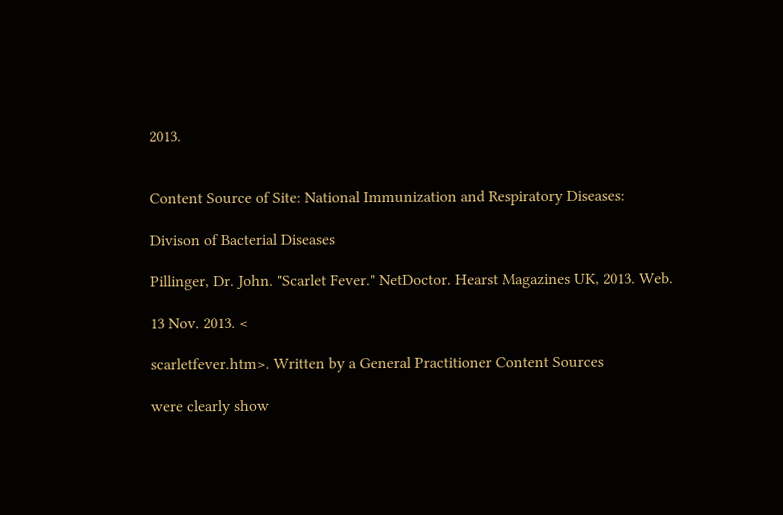2013.


Content Source of Site: National Immunization and Respiratory Diseases:

Divison of Bacterial Diseases

Pillinger, Dr. John. "Scarlet Fever." NetDoctor. Hearst Magazines UK, 2013. Web.

13 Nov. 2013. <

scarletfever.htm>. Written by a General Practitioner Content Sources

were clearly show